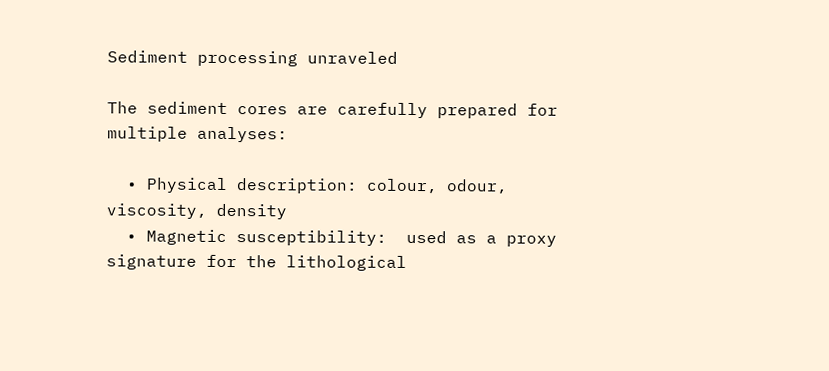Sediment processing unraveled

The sediment cores are carefully prepared for multiple analyses:

  • Physical description: colour, odour,  viscosity, density
  • Magnetic susceptibility:  used as a proxy signature for the lithological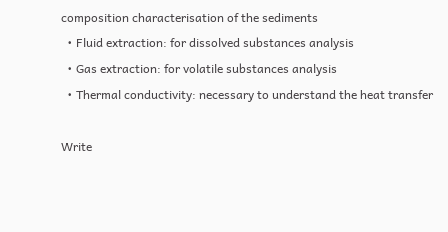composition characterisation of the sediments
  • Fluid extraction: for dissolved substances analysis
  • Gas extraction: for volatile substances analysis
  • Thermal conductivity: necessary to understand the heat transfer

Write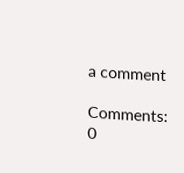a comment

Comments: 0